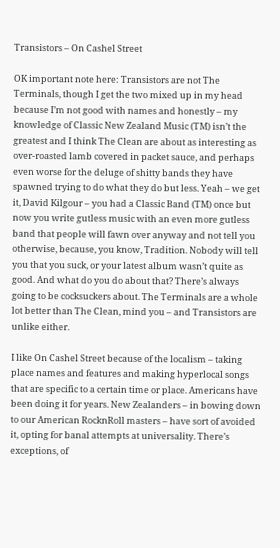Transistors – On Cashel Street

OK important note here: Transistors are not The Terminals, though I get the two mixed up in my head because I’m not good with names and honestly – my knowledge of Classic New Zealand Music (TM) isn’t the greatest and I think The Clean are about as interesting as over-roasted lamb covered in packet sauce, and perhaps even worse for the deluge of shitty bands they have spawned trying to do what they do but less. Yeah – we get it, David Kilgour – you had a Classic Band (TM) once but now you write gutless music with an even more gutless band that people will fawn over anyway and not tell you otherwise, because, you know, Tradition. Nobody will tell you that you suck, or your latest album wasn’t quite as good. And what do you do about that? There’s always going to be cocksuckers about. The Terminals are a whole lot better than The Clean, mind you – and Transistors are unlike either.

I like On Cashel Street because of the localism – taking place names and features and making hyperlocal songs that are specific to a certain time or place. Americans have been doing it for years. New Zealanders – in bowing down to our American RocknRoll masters – have sort of avoided it, opting for banal attempts at universality. There’s exceptions, of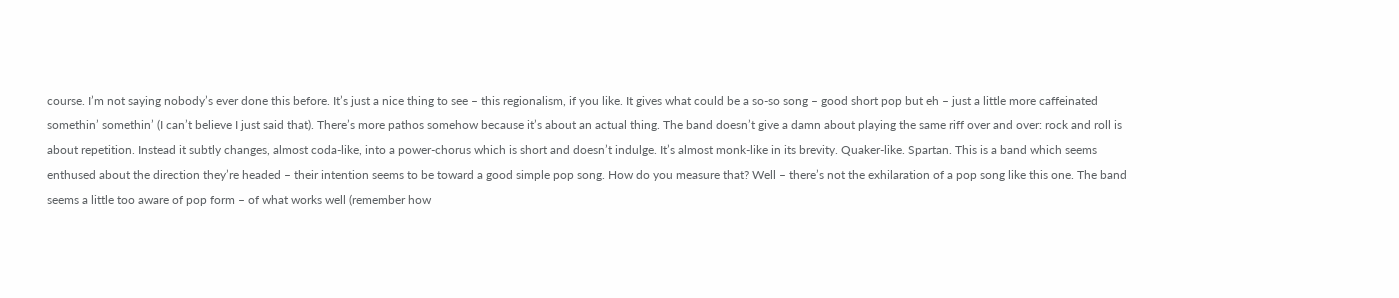course. I’m not saying nobody’s ever done this before. It’s just a nice thing to see – this regionalism, if you like. It gives what could be a so-so song – good short pop but eh – just a little more caffeinated somethin’ somethin’ (I can’t believe I just said that). There’s more pathos somehow because it’s about an actual thing. The band doesn’t give a damn about playing the same riff over and over: rock and roll is about repetition. Instead it subtly changes, almost coda-like, into a power-chorus which is short and doesn’t indulge. It’s almost monk-like in its brevity. Quaker-like. Spartan. This is a band which seems enthused about the direction they’re headed – their intention seems to be toward a good simple pop song. How do you measure that? Well – there’s not the exhilaration of a pop song like this one. The band seems a little too aware of pop form – of what works well (remember how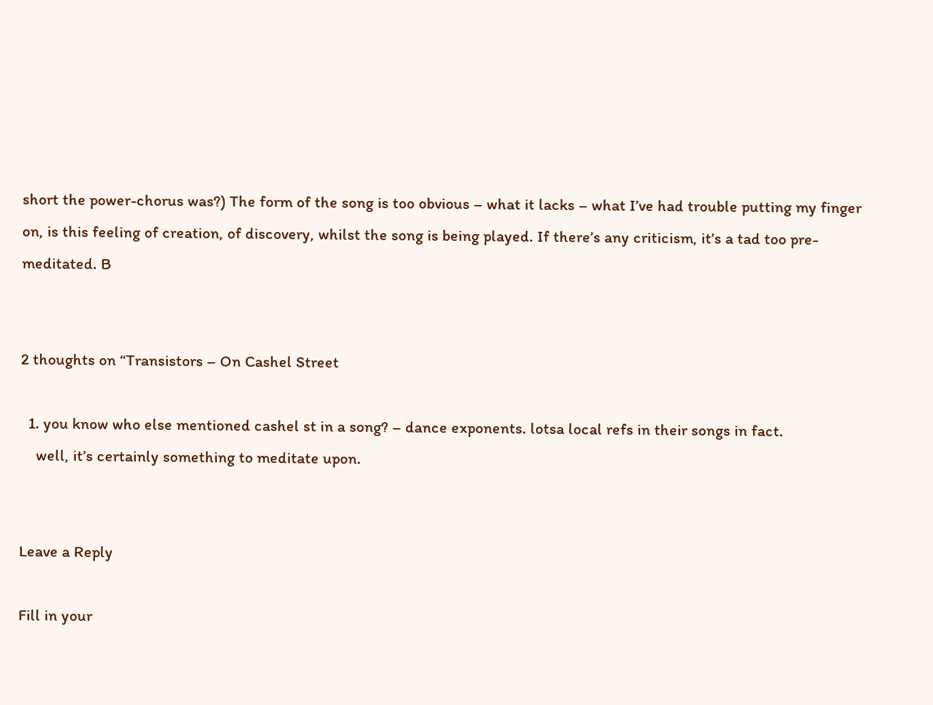short the power-chorus was?) The form of the song is too obvious – what it lacks – what I’ve had trouble putting my finger on, is this feeling of creation, of discovery, whilst the song is being played. If there’s any criticism, it’s a tad too pre-meditated. B


2 thoughts on “Transistors – On Cashel Street

  1. you know who else mentioned cashel st in a song? – dance exponents. lotsa local refs in their songs in fact.
    well, it’s certainly something to meditate upon.


Leave a Reply

Fill in your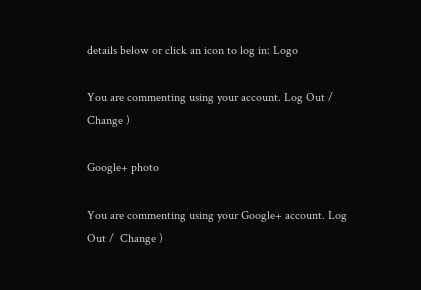details below or click an icon to log in: Logo

You are commenting using your account. Log Out /  Change )

Google+ photo

You are commenting using your Google+ account. Log Out /  Change )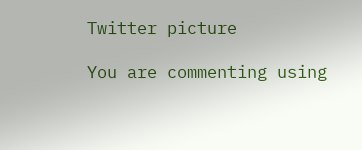Twitter picture

You are commenting using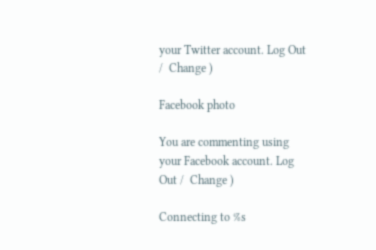your Twitter account. Log Out /  Change )

Facebook photo

You are commenting using your Facebook account. Log Out /  Change )

Connecting to %s